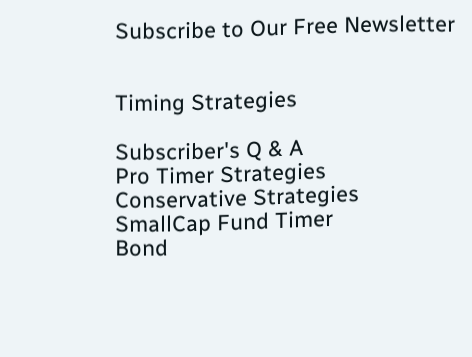Subscribe to Our Free Newsletter


Timing Strategies

Subscriber's Q & A
Pro Timer Strategies
Conservative Strategies
SmallCap Fund Timer
Bond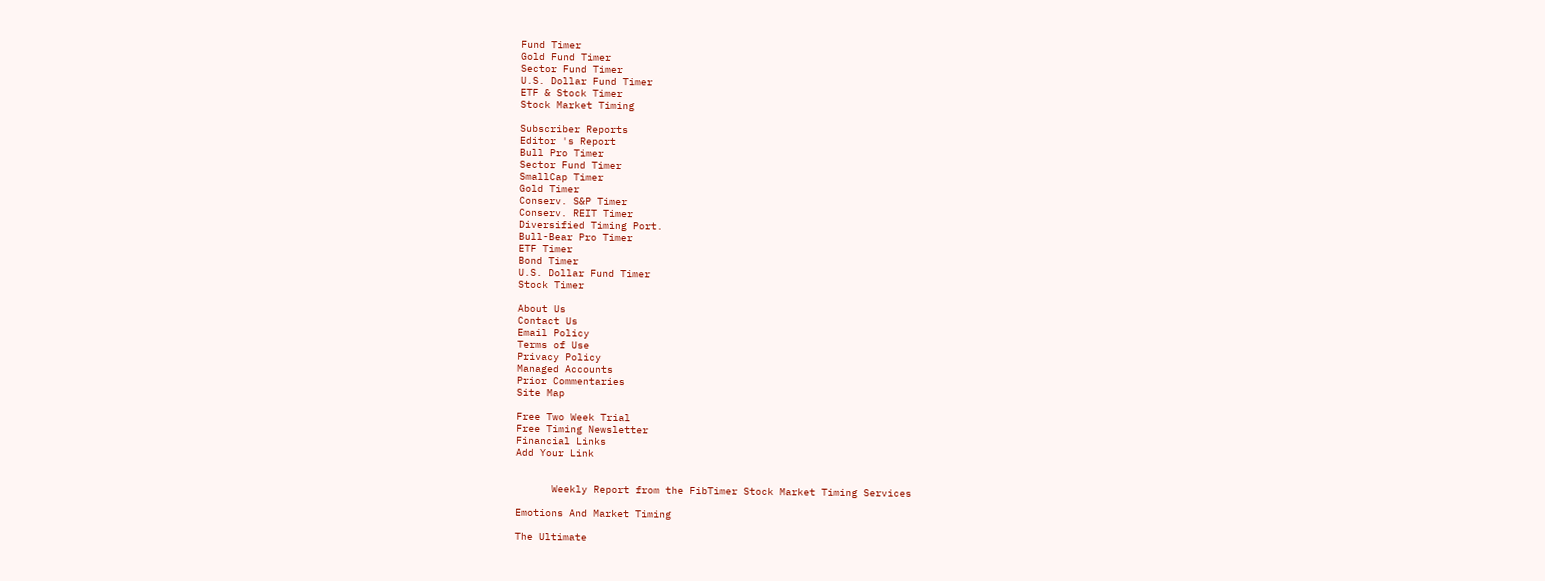Fund Timer
Gold Fund Timer
Sector Fund Timer
U.S. Dollar Fund Timer
ETF & Stock Timer
Stock Market Timing

Subscriber Reports
Editor 's Report
Bull Pro Timer
Sector Fund Timer
SmallCap Timer
Gold Timer
Conserv. S&P Timer
Conserv. REIT Timer
Diversified Timing Port.
Bull-Bear Pro Timer
ETF Timer
Bond Timer
U.S. Dollar Fund Timer
Stock Timer

About Us
Contact Us
Email Policy
Terms of Use
Privacy Policy
Managed Accounts
Prior Commentaries
Site Map

Free Two Week Trial
Free Timing Newsletter
Financial Links
Add Your Link


      Weekly Report from the FibTimer Stock Market Timing Services

Emotions And Market Timing

The Ultimate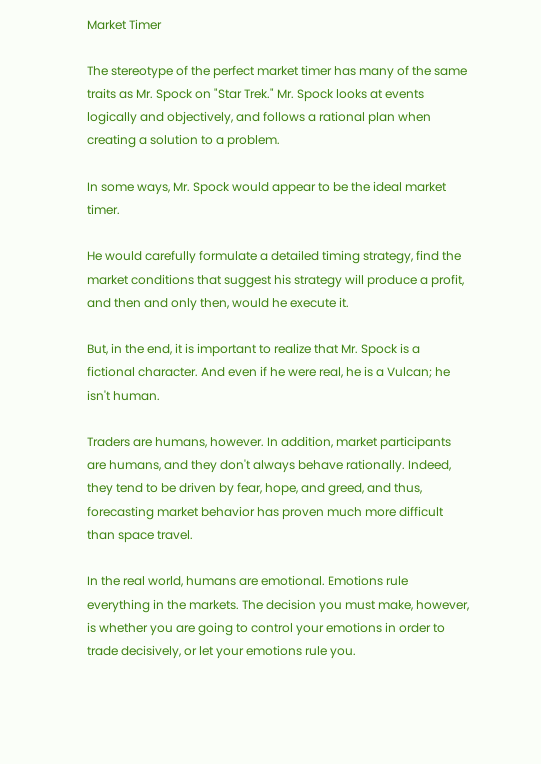Market Timer

The stereotype of the perfect market timer has many of the same traits as Mr. Spock on "Star Trek." Mr. Spock looks at events logically and objectively, and follows a rational plan when creating a solution to a problem.

In some ways, Mr. Spock would appear to be the ideal market timer.

He would carefully formulate a detailed timing strategy, find the market conditions that suggest his strategy will produce a profit, and then and only then, would he execute it.

But, in the end, it is important to realize that Mr. Spock is a fictional character. And even if he were real, he is a Vulcan; he isn't human.

Traders are humans, however. In addition, market participants are humans, and they don't always behave rationally. Indeed, they tend to be driven by fear, hope, and greed, and thus, forecasting market behavior has proven much more difficult than space travel.

In the real world, humans are emotional. Emotions rule everything in the markets. The decision you must make, however, is whether you are going to control your emotions in order to trade decisively, or let your emotions rule you.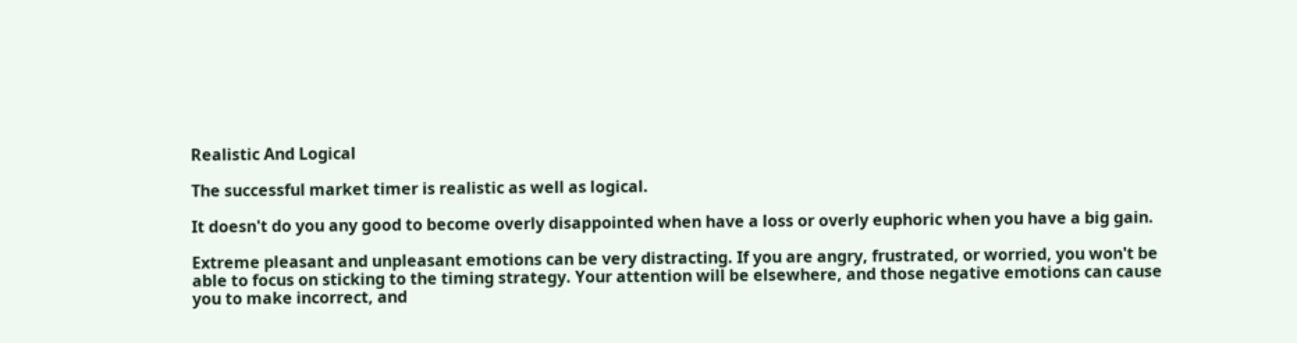Realistic And Logical

The successful market timer is realistic as well as logical.

It doesn't do you any good to become overly disappointed when have a loss or overly euphoric when you have a big gain.

Extreme pleasant and unpleasant emotions can be very distracting. If you are angry, frustrated, or worried, you won't be able to focus on sticking to the timing strategy. Your attention will be elsewhere, and those negative emotions can cause you to make incorrect, and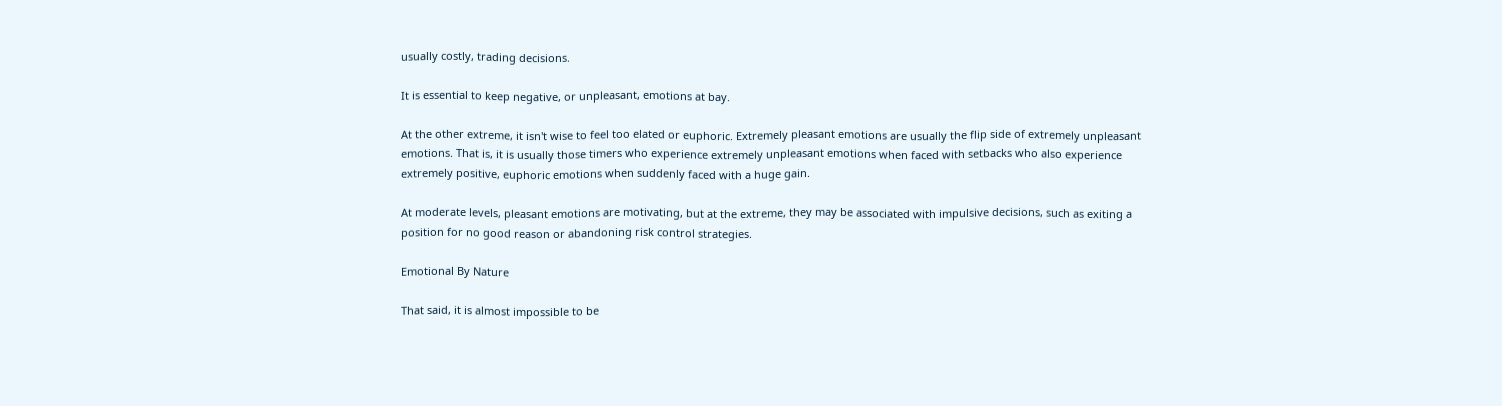usually costly, trading decisions.

It is essential to keep negative, or unpleasant, emotions at bay.

At the other extreme, it isn't wise to feel too elated or euphoric. Extremely pleasant emotions are usually the flip side of extremely unpleasant emotions. That is, it is usually those timers who experience extremely unpleasant emotions when faced with setbacks who also experience extremely positive, euphoric emotions when suddenly faced with a huge gain.

At moderate levels, pleasant emotions are motivating, but at the extreme, they may be associated with impulsive decisions, such as exiting a position for no good reason or abandoning risk control strategies.

Emotional By Nature

That said, it is almost impossible to be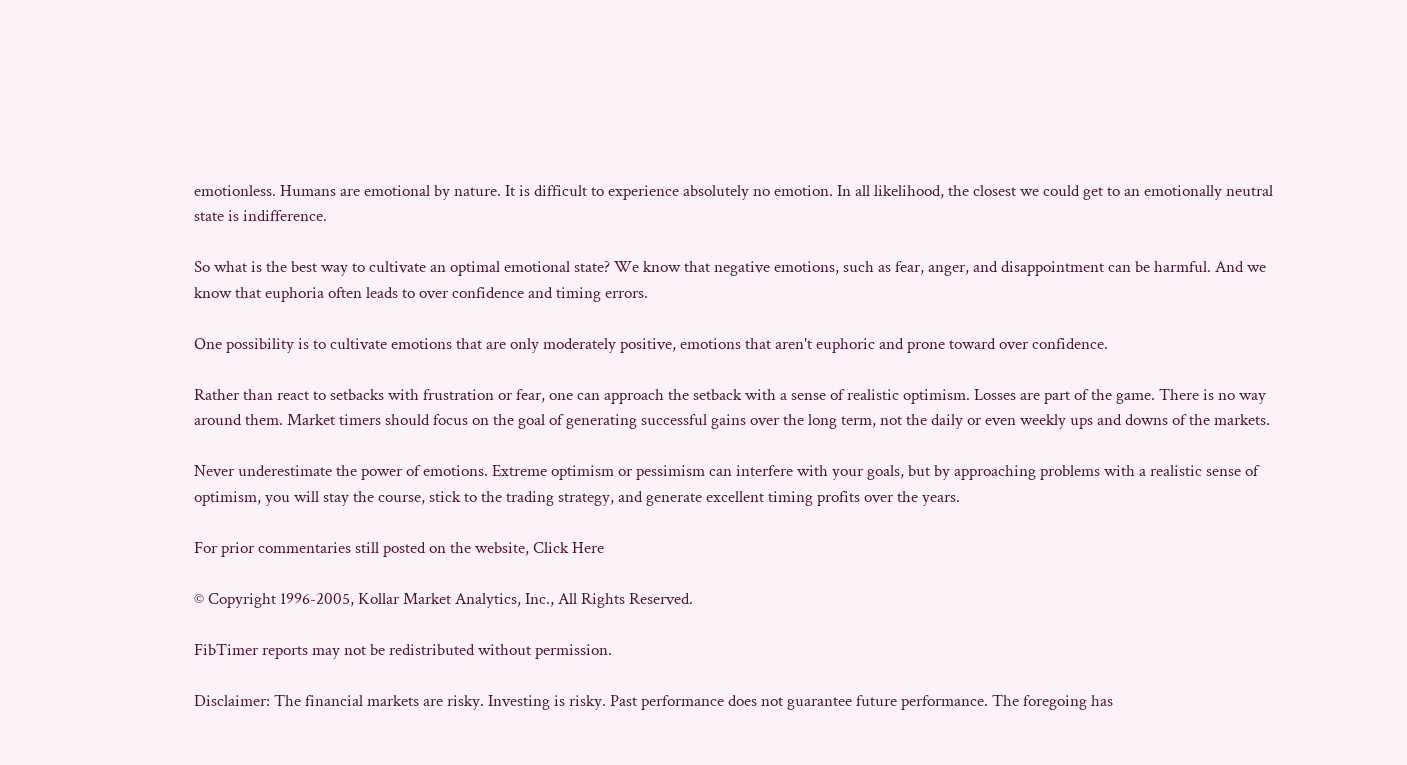emotionless. Humans are emotional by nature. It is difficult to experience absolutely no emotion. In all likelihood, the closest we could get to an emotionally neutral state is indifference.

So what is the best way to cultivate an optimal emotional state? We know that negative emotions, such as fear, anger, and disappointment can be harmful. And we know that euphoria often leads to over confidence and timing errors.

One possibility is to cultivate emotions that are only moderately positive, emotions that aren't euphoric and prone toward over confidence.

Rather than react to setbacks with frustration or fear, one can approach the setback with a sense of realistic optimism. Losses are part of the game. There is no way around them. Market timers should focus on the goal of generating successful gains over the long term, not the daily or even weekly ups and downs of the markets.

Never underestimate the power of emotions. Extreme optimism or pessimism can interfere with your goals, but by approaching problems with a realistic sense of optimism, you will stay the course, stick to the trading strategy, and generate excellent timing profits over the years.

For prior commentaries still posted on the website, Click Here

© Copyright 1996-2005, Kollar Market Analytics, Inc., All Rights Reserved.

FibTimer reports may not be redistributed without permission.

Disclaimer: The financial markets are risky. Investing is risky. Past performance does not guarantee future performance. The foregoing has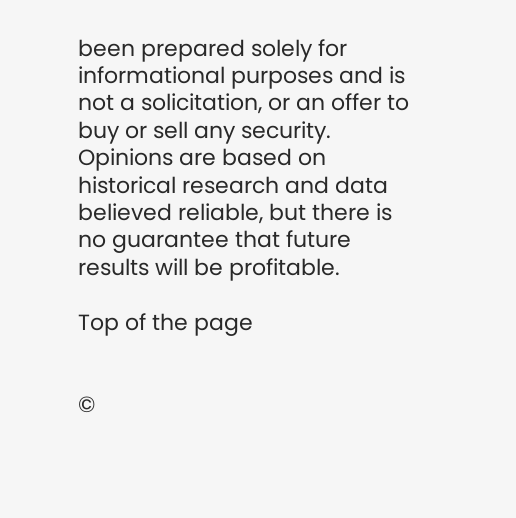been prepared solely for informational purposes and is not a solicitation, or an offer to buy or sell any security. Opinions are based on historical research and data believed reliable, but there is no guarantee that future results will be profitable.

Top of the page


©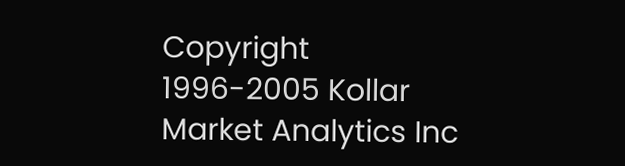Copyright 1996-2005 Kollar Market Analytics Inc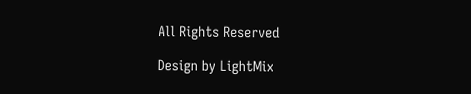All Rights Reserved

Design by LightMix